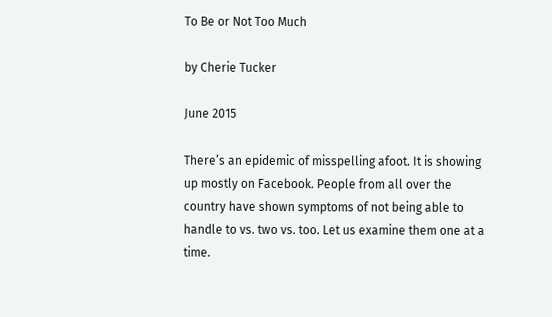To Be or Not Too Much

by Cherie Tucker

June 2015

There’s an epidemic of misspelling afoot. It is showing up mostly on Facebook. People from all over the country have shown symptoms of not being able to handle to vs. two vs. too. Let us examine them one at a time.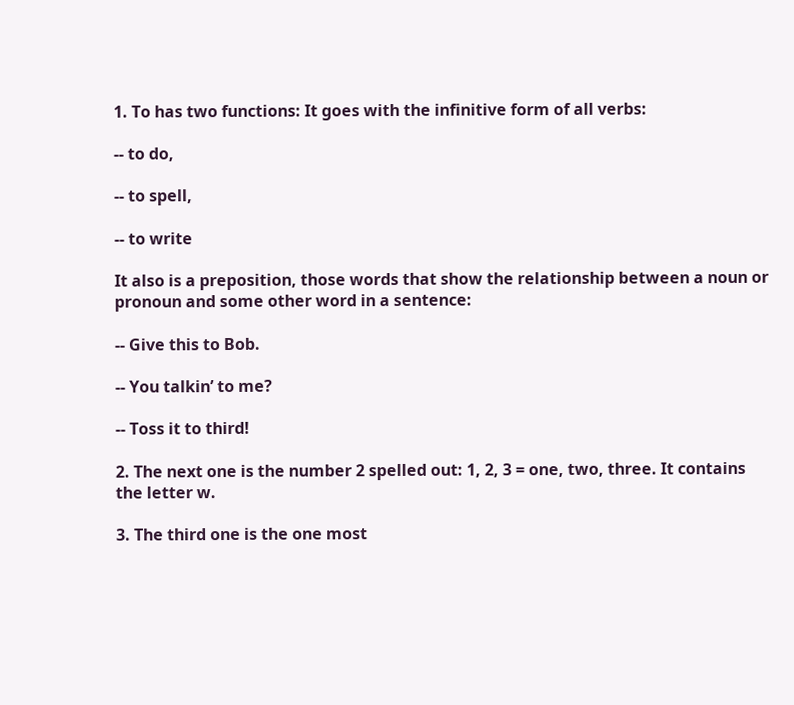1. To has two functions: It goes with the infinitive form of all verbs:

-- to do,

-- to spell,

-- to write

It also is a preposition, those words that show the relationship between a noun or pronoun and some other word in a sentence:

-- Give this to Bob.

-- You talkin’ to me?

-- Toss it to third!

2. The next one is the number 2 spelled out: 1, 2, 3 = one, two, three. It contains the letter w.

3. The third one is the one most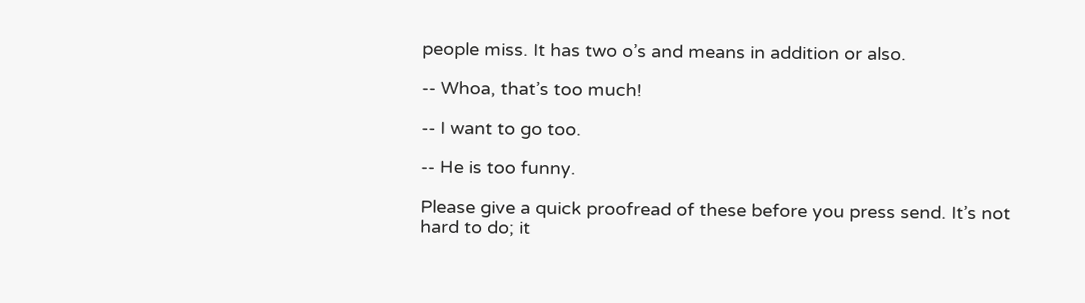people miss. It has two o’s and means in addition or also.

-- Whoa, that’s too much!

-- I want to go too.

-- He is too funny.

Please give a quick proofread of these before you press send. It’s not hard to do; it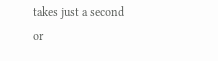takes just a second or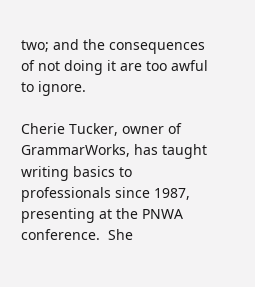two; and the consequences of not doing it are too awful to ignore.

Cherie Tucker, owner of GrammarWorks, has taught writing basics to professionals since 1987, presenting at the PNWA conference.  She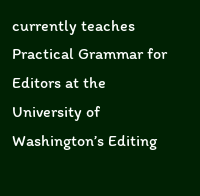currently teaches Practical Grammar for Editors at the University of Washington’s Editing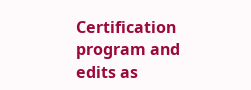Certification program and edits as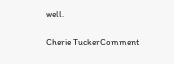well.

Cherie TuckerComment